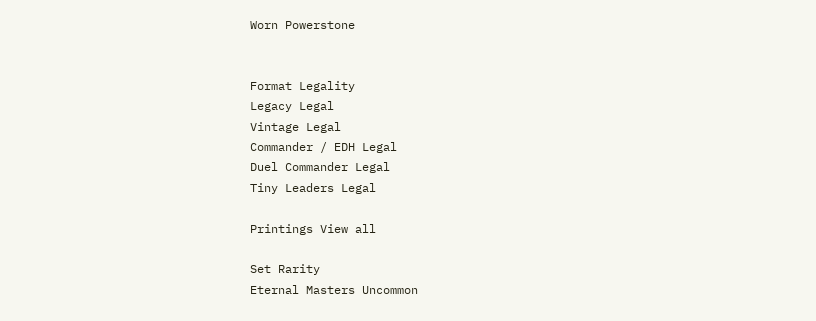Worn Powerstone


Format Legality
Legacy Legal
Vintage Legal
Commander / EDH Legal
Duel Commander Legal
Tiny Leaders Legal

Printings View all

Set Rarity
Eternal Masters Uncommon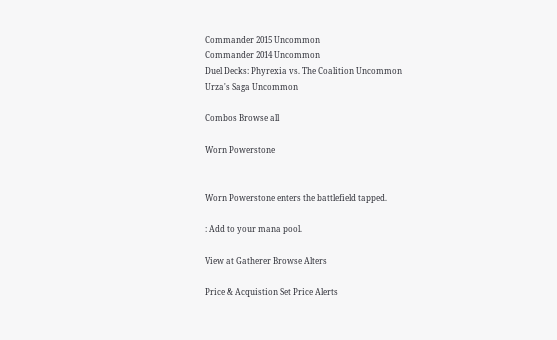Commander 2015 Uncommon
Commander 2014 Uncommon
Duel Decks: Phyrexia vs. The Coalition Uncommon
Urza's Saga Uncommon

Combos Browse all

Worn Powerstone


Worn Powerstone enters the battlefield tapped.

: Add to your mana pool.

View at Gatherer Browse Alters

Price & Acquistion Set Price Alerts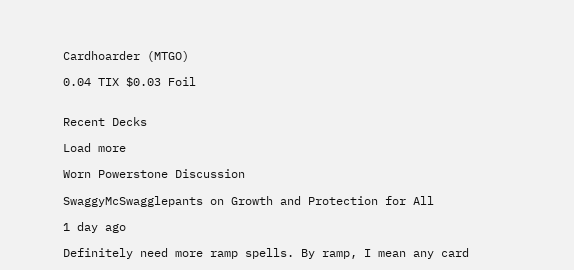Cardhoarder (MTGO)

0.04 TIX $0.03 Foil


Recent Decks

Load more

Worn Powerstone Discussion

SwaggyMcSwagglepants on Growth and Protection for All

1 day ago

Definitely need more ramp spells. By ramp, I mean any card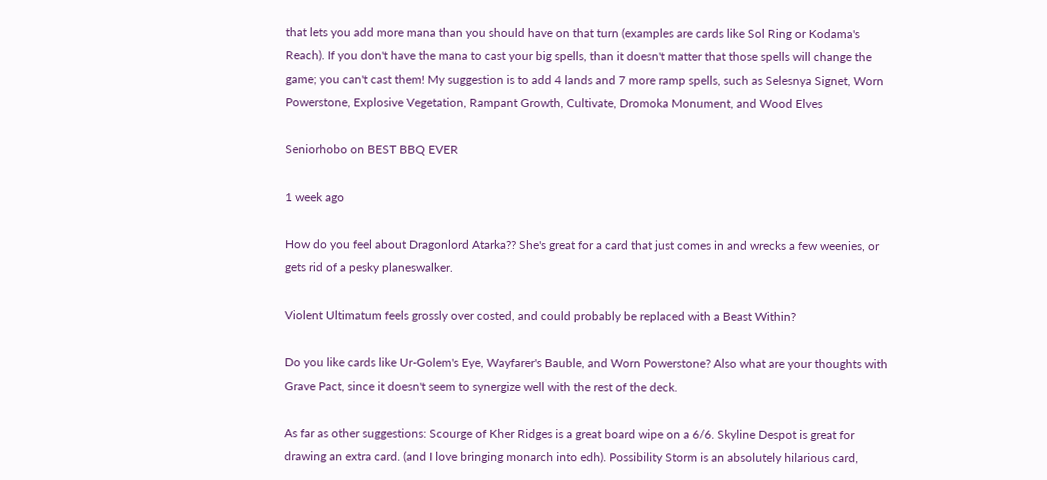that lets you add more mana than you should have on that turn (examples are cards like Sol Ring or Kodama's Reach). If you don't have the mana to cast your big spells, than it doesn't matter that those spells will change the game; you can't cast them! My suggestion is to add 4 lands and 7 more ramp spells, such as Selesnya Signet, Worn Powerstone, Explosive Vegetation, Rampant Growth, Cultivate, Dromoka Monument, and Wood Elves

Seniorhobo on BEST BBQ EVER

1 week ago

How do you feel about Dragonlord Atarka?? She's great for a card that just comes in and wrecks a few weenies, or gets rid of a pesky planeswalker.

Violent Ultimatum feels grossly over costed, and could probably be replaced with a Beast Within?

Do you like cards like Ur-Golem's Eye, Wayfarer's Bauble, and Worn Powerstone? Also what are your thoughts with Grave Pact, since it doesn't seem to synergize well with the rest of the deck.

As far as other suggestions: Scourge of Kher Ridges is a great board wipe on a 6/6. Skyline Despot is great for drawing an extra card. (and I love bringing monarch into edh). Possibility Storm is an absolutely hilarious card,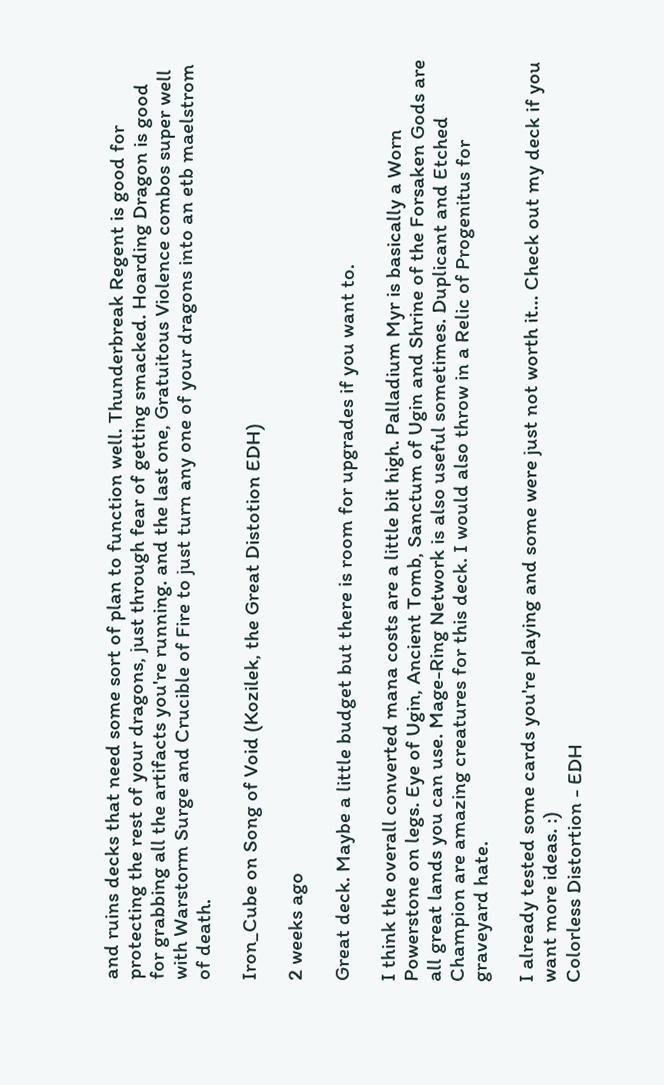and ruins decks that need some sort of plan to function well. Thunderbreak Regent is good for protecting the rest of your dragons, just through fear of getting smacked. Hoarding Dragon is good for grabbing all the artifacts you're running. and the last one, Gratuitous Violence combos super well with Warstorm Surge and Crucible of Fire to just turn any one of your dragons into an etb maelstrom of death.

Iron_Cube on Song of Void (Kozilek, the Great Distotion EDH)

2 weeks ago

Great deck. Maybe a little budget but there is room for upgrades if you want to.

I think the overall converted mana costs are a little bit high. Palladium Myr is basically a Worn Powerstone on legs. Eye of Ugin, Ancient Tomb, Sanctum of Ugin and Shrine of the Forsaken Gods are all great lands you can use. Mage-Ring Network is also useful sometimes. Duplicant and Etched Champion are amazing creatures for this deck. I would also throw in a Relic of Progenitus for graveyard hate.

I already tested some cards you're playing and some were just not worth it... Check out my deck if you want more ideas. :)
Colorless Distortion - EDH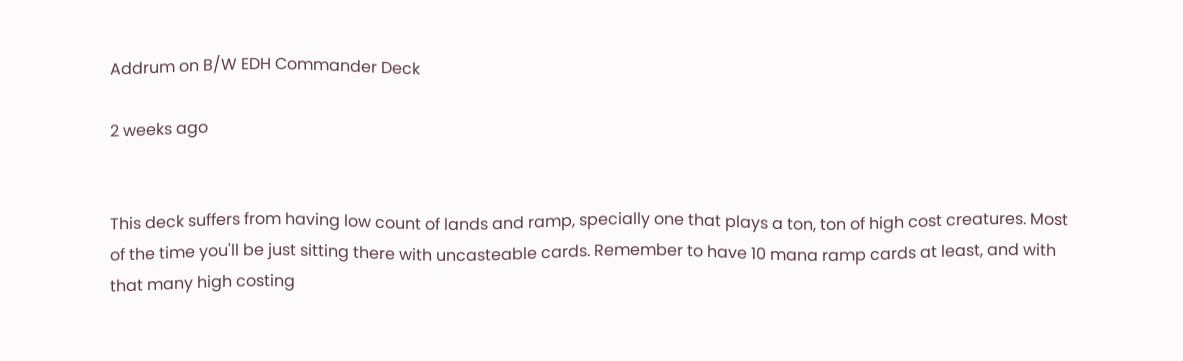Addrum on B/W EDH Commander Deck

2 weeks ago


This deck suffers from having low count of lands and ramp, specially one that plays a ton, ton of high cost creatures. Most of the time you'll be just sitting there with uncasteable cards. Remember to have 10 mana ramp cards at least, and with that many high costing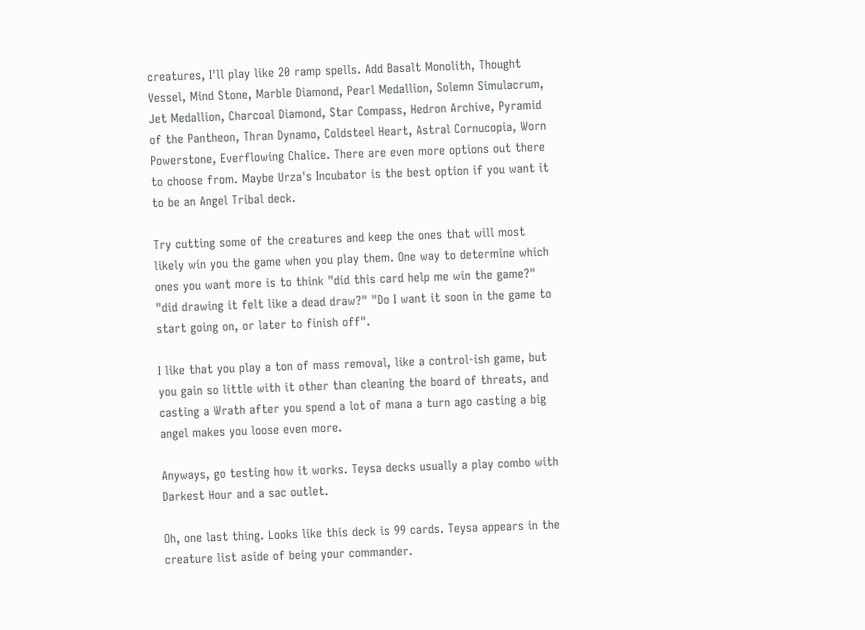creatures, I'll play like 20 ramp spells. Add Basalt Monolith, Thought Vessel, Mind Stone, Marble Diamond, Pearl Medallion, Solemn Simulacrum, Jet Medallion, Charcoal Diamond, Star Compass, Hedron Archive, Pyramid of the Pantheon, Thran Dynamo, Coldsteel Heart, Astral Cornucopia, Worn Powerstone, Everflowing Chalice. There are even more options out there to choose from. Maybe Urza's Incubator is the best option if you want it to be an Angel Tribal deck.

Try cutting some of the creatures and keep the ones that will most likely win you the game when you play them. One way to determine which ones you want more is to think "did this card help me win the game?" "did drawing it felt like a dead draw?" "Do I want it soon in the game to start going on, or later to finish off".

I like that you play a ton of mass removal, like a control-ish game, but you gain so little with it other than cleaning the board of threats, and casting a Wrath after you spend a lot of mana a turn ago casting a big angel makes you loose even more.

Anyways, go testing how it works. Teysa decks usually a play combo with Darkest Hour and a sac outlet.

Oh, one last thing. Looks like this deck is 99 cards. Teysa appears in the creature list aside of being your commander.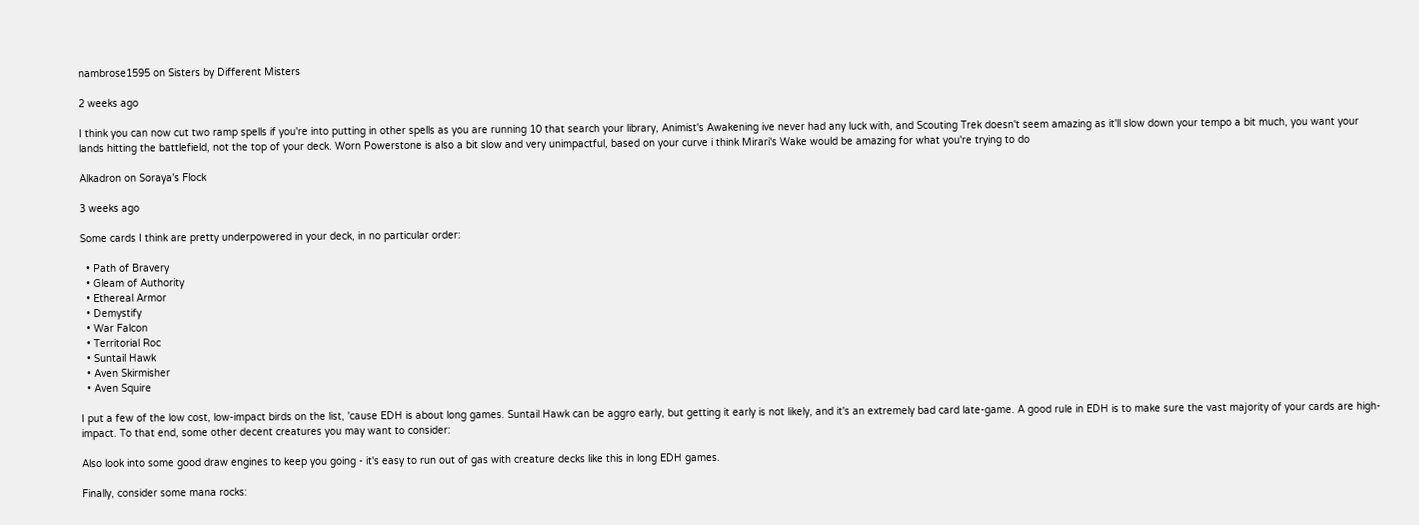nambrose1595 on Sisters by Different Misters

2 weeks ago

I think you can now cut two ramp spells if you're into putting in other spells as you are running 10 that search your library, Animist's Awakening ive never had any luck with, and Scouting Trek doesn't seem amazing as it'll slow down your tempo a bit much, you want your lands hitting the battlefield, not the top of your deck. Worn Powerstone is also a bit slow and very unimpactful, based on your curve i think Mirari's Wake would be amazing for what you're trying to do

Alkadron on Soraya's Flock

3 weeks ago

Some cards I think are pretty underpowered in your deck, in no particular order:

  • Path of Bravery
  • Gleam of Authority
  • Ethereal Armor
  • Demystify
  • War Falcon
  • Territorial Roc
  • Suntail Hawk
  • Aven Skirmisher
  • Aven Squire

I put a few of the low cost, low-impact birds on the list, 'cause EDH is about long games. Suntail Hawk can be aggro early, but getting it early is not likely, and it's an extremely bad card late-game. A good rule in EDH is to make sure the vast majority of your cards are high-impact. To that end, some other decent creatures you may want to consider:

Also look into some good draw engines to keep you going - it's easy to run out of gas with creature decks like this in long EDH games.

Finally, consider some mana rocks: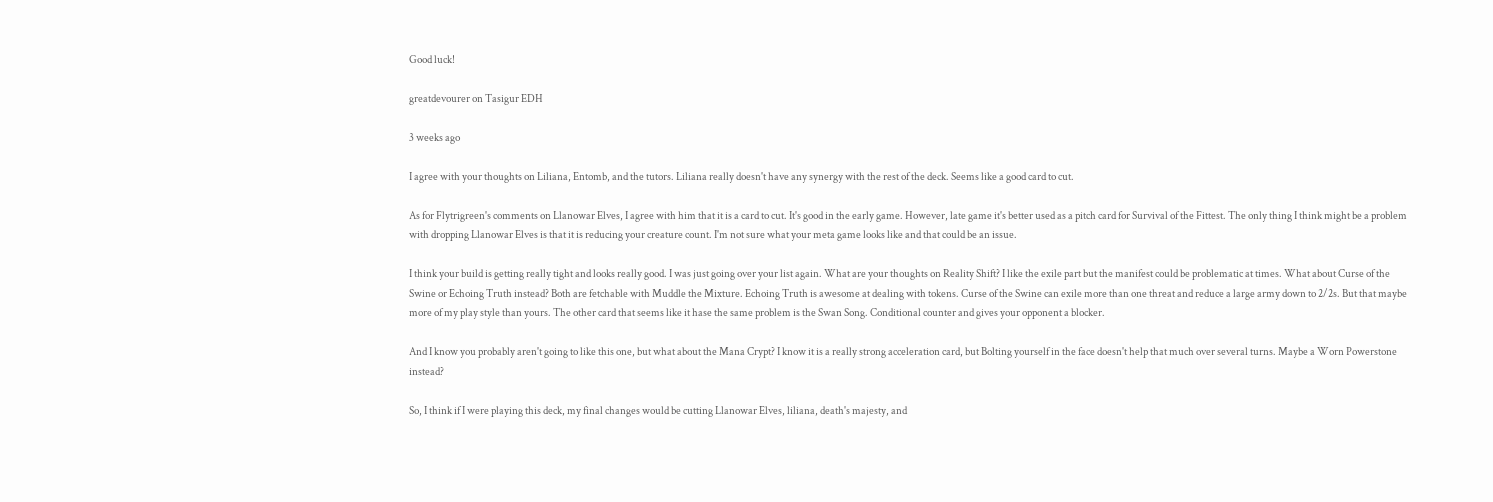Good luck!

greatdevourer on Tasigur EDH

3 weeks ago

I agree with your thoughts on Liliana, Entomb, and the tutors. Liliana really doesn't have any synergy with the rest of the deck. Seems like a good card to cut.

As for Flytrigreen's comments on Llanowar Elves, I agree with him that it is a card to cut. It's good in the early game. However, late game it's better used as a pitch card for Survival of the Fittest. The only thing I think might be a problem with dropping Llanowar Elves is that it is reducing your creature count. I'm not sure what your meta game looks like and that could be an issue.

I think your build is getting really tight and looks really good. I was just going over your list again. What are your thoughts on Reality Shift? I like the exile part but the manifest could be problematic at times. What about Curse of the Swine or Echoing Truth instead? Both are fetchable with Muddle the Mixture. Echoing Truth is awesome at dealing with tokens. Curse of the Swine can exile more than one threat and reduce a large army down to 2/2s. But that maybe more of my play style than yours. The other card that seems like it hase the same problem is the Swan Song. Conditional counter and gives your opponent a blocker.

And I know you probably aren't going to like this one, but what about the Mana Crypt? I know it is a really strong acceleration card, but Bolting yourself in the face doesn't help that much over several turns. Maybe a Worn Powerstone instead?

So, I think if I were playing this deck, my final changes would be cutting Llanowar Elves, liliana, death's majesty, and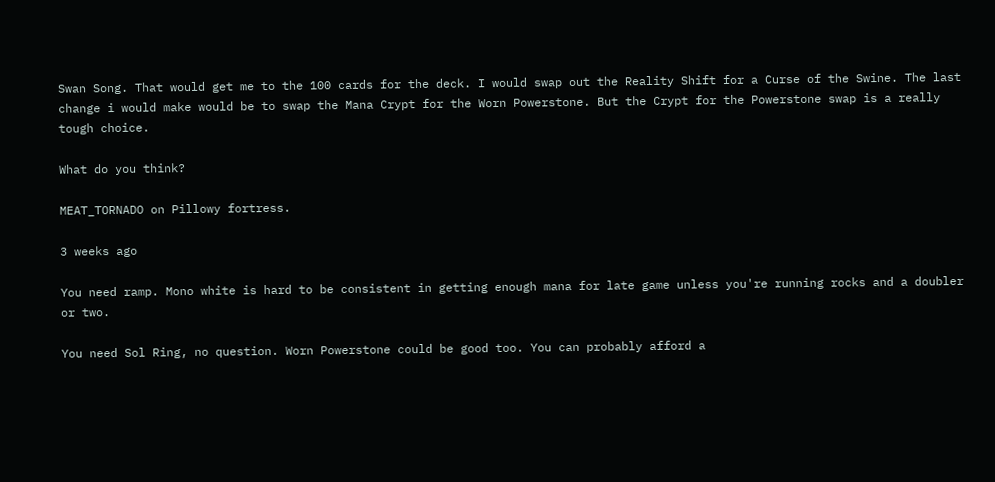Swan Song. That would get me to the 100 cards for the deck. I would swap out the Reality Shift for a Curse of the Swine. The last change i would make would be to swap the Mana Crypt for the Worn Powerstone. But the Crypt for the Powerstone swap is a really tough choice.

What do you think?

MEAT_TORNADO on Pillowy fortress.

3 weeks ago

You need ramp. Mono white is hard to be consistent in getting enough mana for late game unless you're running rocks and a doubler or two.

You need Sol Ring, no question. Worn Powerstone could be good too. You can probably afford a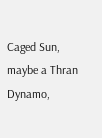Caged Sun, maybe a Thran Dynamo,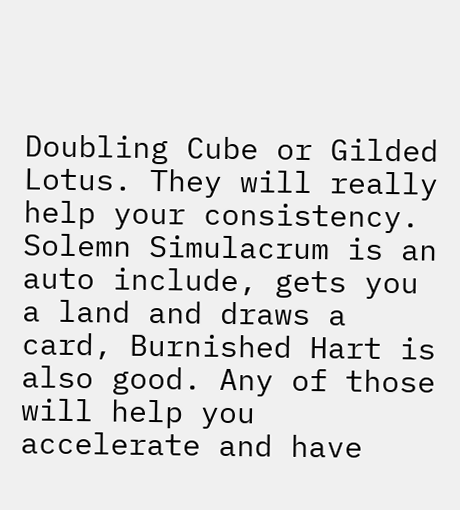Doubling Cube or Gilded Lotus. They will really help your consistency. Solemn Simulacrum is an auto include, gets you a land and draws a card, Burnished Hart is also good. Any of those will help you accelerate and have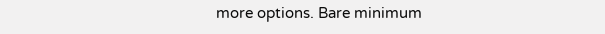more options. Bare minimum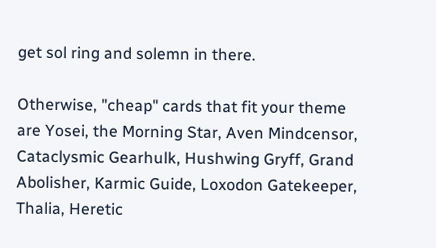get sol ring and solemn in there.

Otherwise, "cheap" cards that fit your theme are Yosei, the Morning Star, Aven Mindcensor, Cataclysmic Gearhulk, Hushwing Gryff, Grand Abolisher, Karmic Guide, Loxodon Gatekeeper, Thalia, Heretic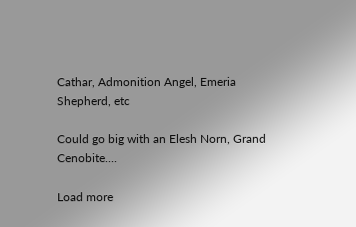Cathar, Admonition Angel, Emeria Shepherd, etc

Could go big with an Elesh Norn, Grand Cenobite....

Load more